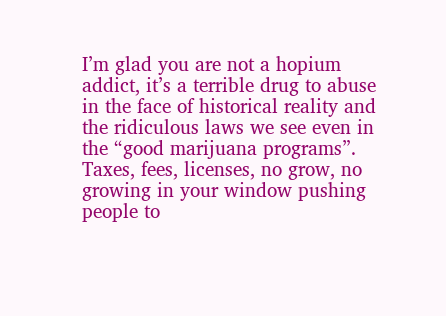I’m glad you are not a hopium addict, it’s a terrible drug to abuse in the face of historical reality and the ridiculous laws we see even in the “good marijuana programs”. Taxes, fees, licenses, no grow, no growing in your window pushing people to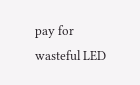pay for wasteful LED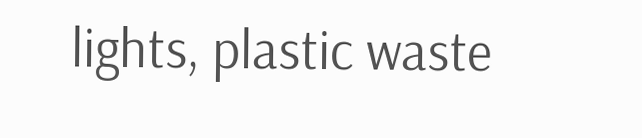lights, plastic waste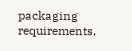packaging requirements,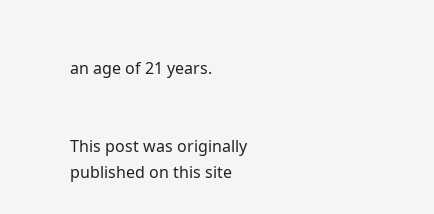an age of 21 years.


This post was originally published on this site